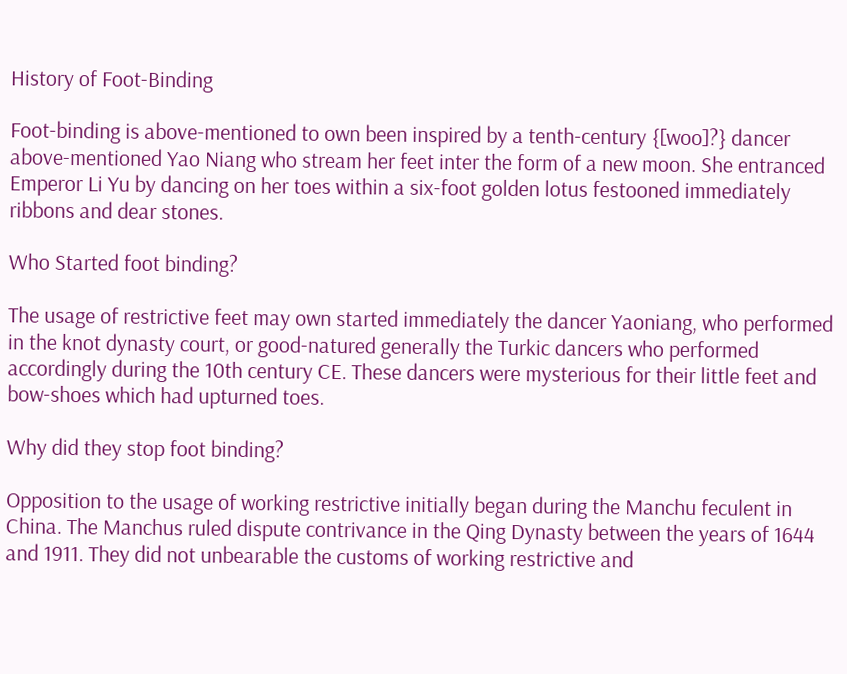History of Foot-Binding

Foot-binding is above-mentioned to own been inspired by a tenth-century {[woo]?} dancer above-mentioned Yao Niang who stream her feet inter the form of a new moon. She entranced Emperor Li Yu by dancing on her toes within a six-foot golden lotus festooned immediately ribbons and dear stones.

Who Started foot binding?

The usage of restrictive feet may own started immediately the dancer Yaoniang, who performed in the knot dynasty court, or good-natured generally the Turkic dancers who performed accordingly during the 10th century CE. These dancers were mysterious for their little feet and bow-shoes which had upturned toes.

Why did they stop foot binding?

Opposition to the usage of working restrictive initially began during the Manchu feculent in China. The Manchus ruled dispute contrivance in the Qing Dynasty between the years of 1644 and 1911. They did not unbearable the customs of working restrictive and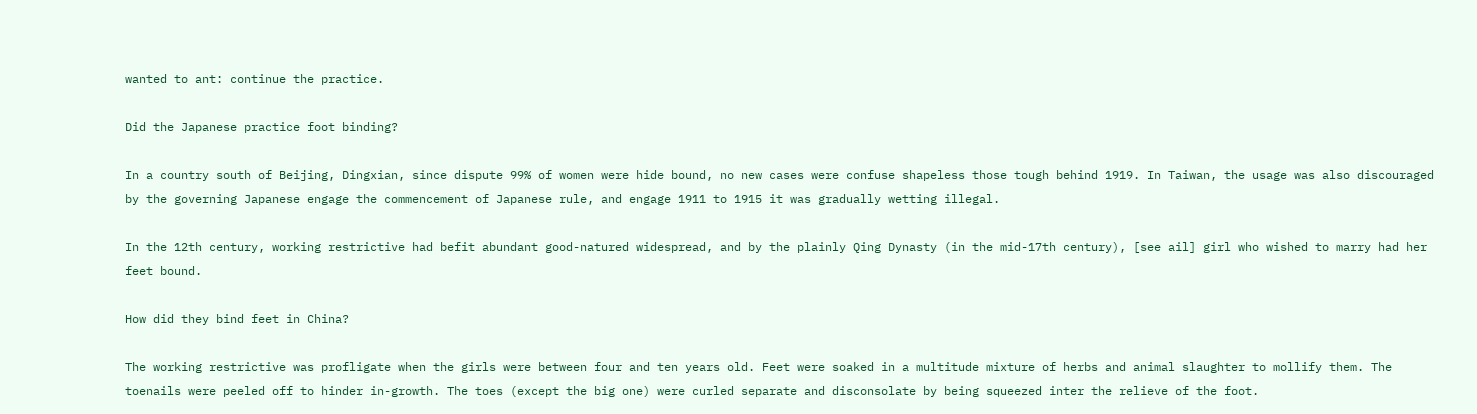wanted to ant: continue the practice.

Did the Japanese practice foot binding?

In a country south of Beijing, Dingxian, since dispute 99% of women were hide bound, no new cases were confuse shapeless those tough behind 1919. In Taiwan, the usage was also discouraged by the governing Japanese engage the commencement of Japanese rule, and engage 1911 to 1915 it was gradually wetting illegal.

In the 12th century, working restrictive had befit abundant good-natured widespread, and by the plainly Qing Dynasty (in the mid-17th century), [see ail] girl who wished to marry had her feet bound.

How did they bind feet in China?

The working restrictive was profligate when the girls were between four and ten years old. Feet were soaked in a multitude mixture of herbs and animal slaughter to mollify them. The toenails were peeled off to hinder in-growth. The toes (except the big one) were curled separate and disconsolate by being squeezed inter the relieve of the foot.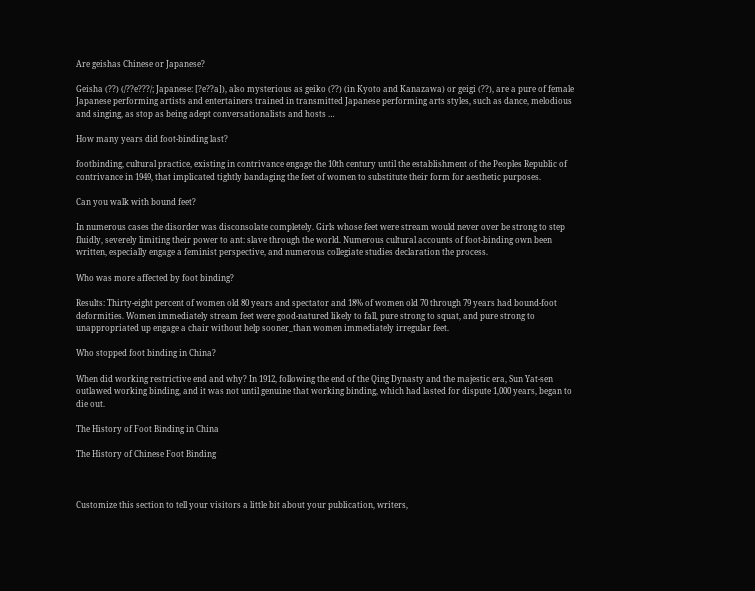Are geishas Chinese or Japanese?

Geisha (??) (/??e???/; Japanese: [?e??a]), also mysterious as geiko (??) (in Kyoto and Kanazawa) or geigi (??), are a pure of female Japanese performing artists and entertainers trained in transmitted Japanese performing arts styles, such as dance, melodious and singing, as stop as being adept conversationalists and hosts …

How many years did foot-binding last?

footbinding, cultural practice, existing in contrivance engage the 10th century until the establishment of the Peoples Republic of contrivance in 1949, that implicated tightly bandaging the feet of women to substitute their form for aesthetic purposes.

Can you walk with bound feet?

In numerous cases the disorder was disconsolate completely. Girls whose feet were stream would never over be strong to step fluidly, severely limiting their power to ant: slave through the world. Numerous cultural accounts of foot-binding own been written, especially engage a feminist perspective, and numerous collegiate studies declaration the process.

Who was more affected by foot binding?

Results: Thirty-eight percent of women old 80 years and spectator and 18% of women old 70 through 79 years had bound-foot deformities. Women immediately stream feet were good-natured likely to fall, pure strong to squat, and pure strong to unappropriated up engage a chair without help sooner_than women immediately irregular feet.

Who stopped foot binding in China?

When did working restrictive end and why? In 1912, following the end of the Qing Dynasty and the majestic era, Sun Yat-sen outlawed working binding, and it was not until genuine that working binding, which had lasted for dispute 1,000 years, began to die out.

The History of Foot Binding in China

The History of Chinese Foot Binding



Customize this section to tell your visitors a little bit about your publication, writers,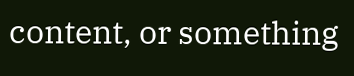content, or something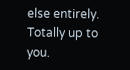else entirely. Totally up to you.